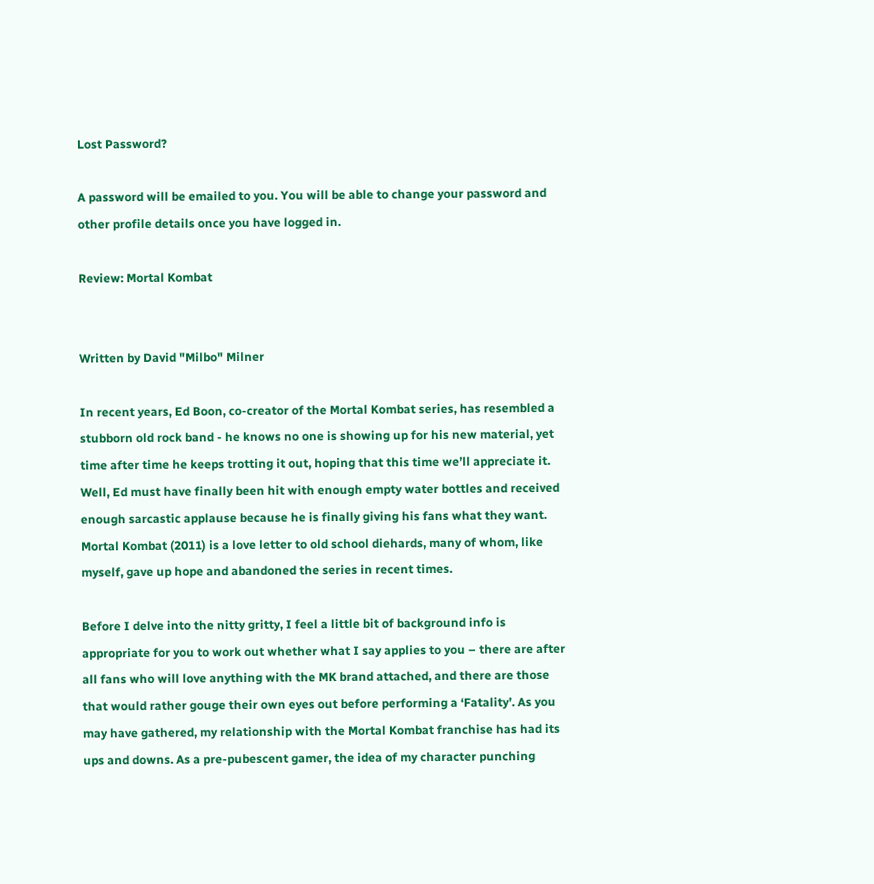Lost Password?

A password will be emailed to you. You will be able to change your password and other profile details once you have logged in.

Review: Mortal Kombat


Written by David "Milbo" Milner

In recent years, Ed Boon, co-creator of the Mortal Kombat series, has resembled a stubborn old rock band - he knows no one is showing up for his new material, yet time after time he keeps trotting it out, hoping that this time we’ll appreciate it. Well, Ed must have finally been hit with enough empty water bottles and received enough sarcastic applause because he is finally giving his fans what they want. Mortal Kombat (2011) is a love letter to old school diehards, many of whom, like myself, gave up hope and abandoned the series in recent times.

Before I delve into the nitty gritty, I feel a little bit of background info is appropriate for you to work out whether what I say applies to you – there are after all fans who will love anything with the MK brand attached, and there are those that would rather gouge their own eyes out before performing a ‘Fatality’. As you may have gathered, my relationship with the Mortal Kombat franchise has had its ups and downs. As a pre-pubescent gamer, the idea of my character punching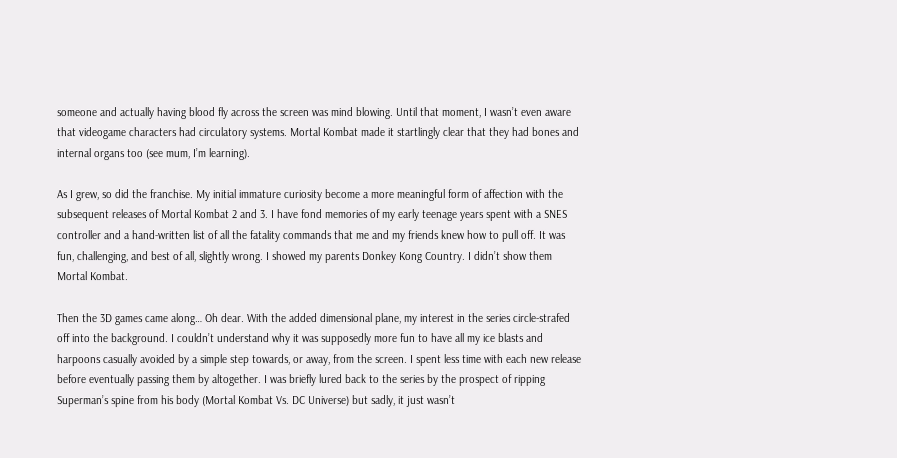someone and actually having blood fly across the screen was mind blowing. Until that moment, I wasn’t even aware that videogame characters had circulatory systems. Mortal Kombat made it startlingly clear that they had bones and internal organs too (see mum, I’m learning).

As I grew, so did the franchise. My initial immature curiosity become a more meaningful form of affection with the subsequent releases of Mortal Kombat 2 and 3. I have fond memories of my early teenage years spent with a SNES controller and a hand-written list of all the fatality commands that me and my friends knew how to pull off. It was fun, challenging, and best of all, slightly wrong. I showed my parents Donkey Kong Country. I didn’t show them Mortal Kombat.

Then the 3D games came along… Oh dear. With the added dimensional plane, my interest in the series circle-strafed off into the background. I couldn’t understand why it was supposedly more fun to have all my ice blasts and harpoons casually avoided by a simple step towards, or away, from the screen. I spent less time with each new release before eventually passing them by altogether. I was briefly lured back to the series by the prospect of ripping Superman’s spine from his body (Mortal Kombat Vs. DC Universe) but sadly, it just wasn’t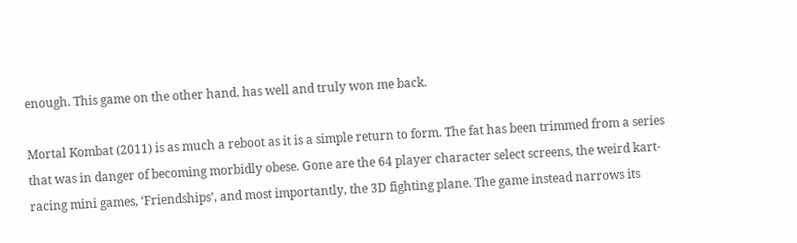enough. This game on the other hand, has well and truly won me back.

Mortal Kombat (2011) is as much a reboot as it is a simple return to form. The fat has been trimmed from a series that was in danger of becoming morbidly obese. Gone are the 64 player character select screens, the weird kart-racing mini games, ‘Friendships’, and most importantly, the 3D fighting plane. The game instead narrows its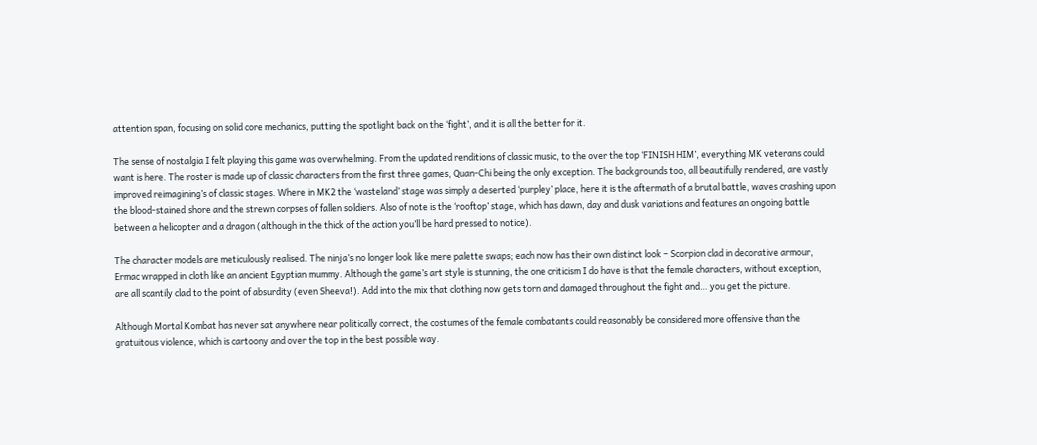attention span, focusing on solid core mechanics, putting the spotlight back on the ‘fight’, and it is all the better for it.

The sense of nostalgia I felt playing this game was overwhelming. From the updated renditions of classic music, to the over the top ‘FINISH HIM’, everything MK veterans could want is here. The roster is made up of classic characters from the first three games, Quan-Chi being the only exception. The backgrounds too, all beautifully rendered, are vastly improved reimagining’s of classic stages. Where in MK2 the ‘wasteland’ stage was simply a deserted ‘purpley’ place, here it is the aftermath of a brutal battle, waves crashing upon the blood-stained shore and the strewn corpses of fallen soldiers. Also of note is the ‘rooftop’ stage, which has dawn, day and dusk variations and features an ongoing battle between a helicopter and a dragon (although in the thick of the action you’ll be hard pressed to notice).

The character models are meticulously realised. The ninja’s no longer look like mere palette swaps; each now has their own distinct look – Scorpion clad in decorative armour, Ermac wrapped in cloth like an ancient Egyptian mummy. Although the game’s art style is stunning, the one criticism I do have is that the female characters, without exception, are all scantily clad to the point of absurdity (even Sheeva!). Add into the mix that clothing now gets torn and damaged throughout the fight and… you get the picture.

Although Mortal Kombat has never sat anywhere near politically correct, the costumes of the female combatants could reasonably be considered more offensive than the gratuitous violence, which is cartoony and over the top in the best possible way.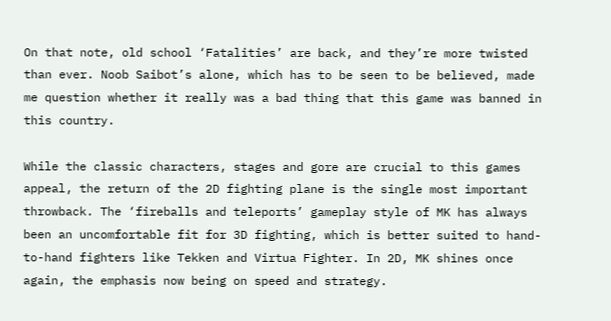On that note, old school ‘Fatalities’ are back, and they’re more twisted than ever. Noob Saibot’s alone, which has to be seen to be believed, made me question whether it really was a bad thing that this game was banned in this country.

While the classic characters, stages and gore are crucial to this games appeal, the return of the 2D fighting plane is the single most important throwback. The ‘fireballs and teleports’ gameplay style of MK has always been an uncomfortable fit for 3D fighting, which is better suited to hand-to-hand fighters like Tekken and Virtua Fighter. In 2D, MK shines once again, the emphasis now being on speed and strategy.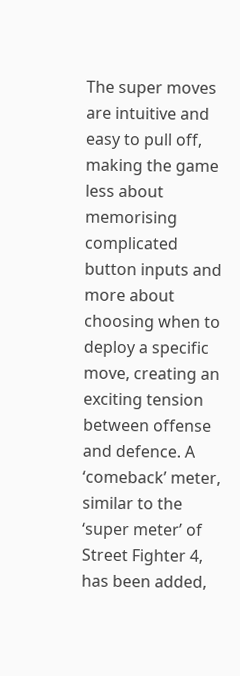The super moves are intuitive and easy to pull off, making the game less about memorising complicated button inputs and more about choosing when to deploy a specific move, creating an exciting tension between offense and defence. A ‘comeback’ meter, similar to the ‘super meter’ of Street Fighter 4, has been added,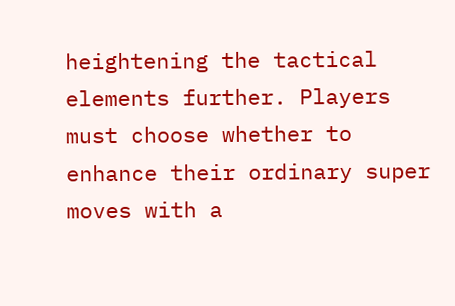heightening the tactical elements further. Players must choose whether to enhance their ordinary super moves with a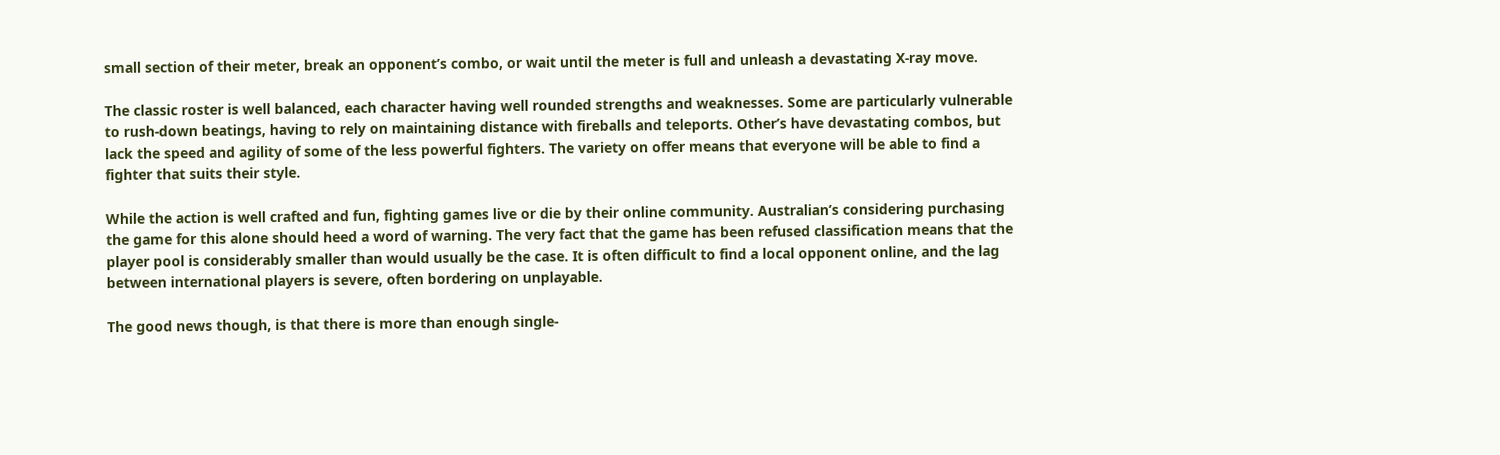small section of their meter, break an opponent’s combo, or wait until the meter is full and unleash a devastating X-ray move.

The classic roster is well balanced, each character having well rounded strengths and weaknesses. Some are particularly vulnerable to rush-down beatings, having to rely on maintaining distance with fireballs and teleports. Other’s have devastating combos, but lack the speed and agility of some of the less powerful fighters. The variety on offer means that everyone will be able to find a fighter that suits their style.

While the action is well crafted and fun, fighting games live or die by their online community. Australian’s considering purchasing the game for this alone should heed a word of warning. The very fact that the game has been refused classification means that the player pool is considerably smaller than would usually be the case. It is often difficult to find a local opponent online, and the lag between international players is severe, often bordering on unplayable.

The good news though, is that there is more than enough single-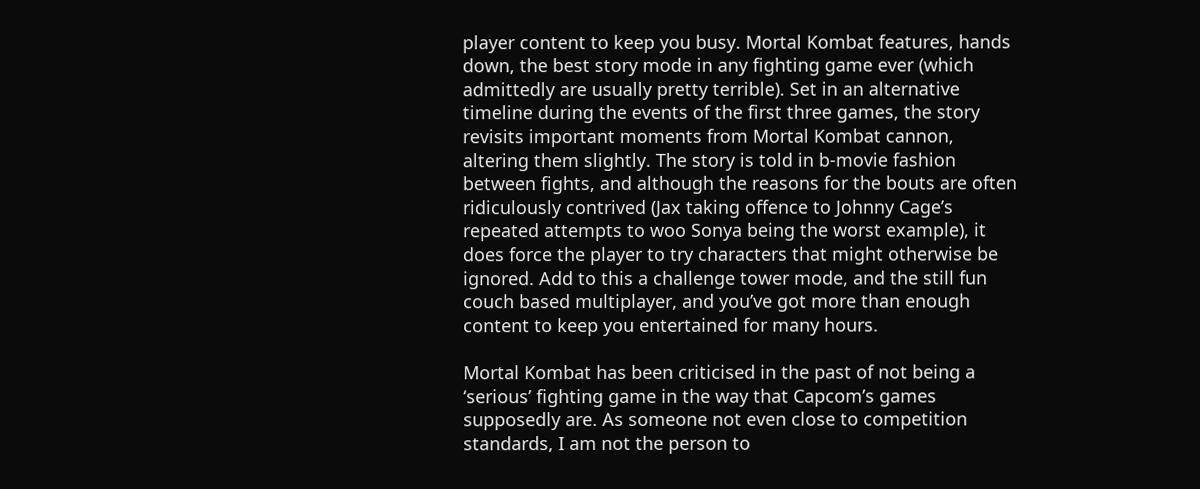player content to keep you busy. Mortal Kombat features, hands down, the best story mode in any fighting game ever (which admittedly are usually pretty terrible). Set in an alternative timeline during the events of the first three games, the story revisits important moments from Mortal Kombat cannon, altering them slightly. The story is told in b-movie fashion between fights, and although the reasons for the bouts are often ridiculously contrived (Jax taking offence to Johnny Cage’s repeated attempts to woo Sonya being the worst example), it does force the player to try characters that might otherwise be ignored. Add to this a challenge tower mode, and the still fun couch based multiplayer, and you’ve got more than enough content to keep you entertained for many hours.

Mortal Kombat has been criticised in the past of not being a ‘serious’ fighting game in the way that Capcom’s games supposedly are. As someone not even close to competition standards, I am not the person to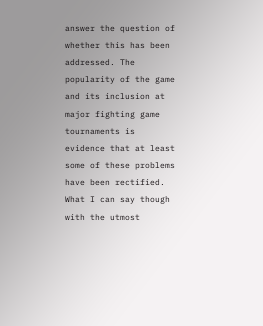answer the question of whether this has been addressed. The popularity of the game and its inclusion at major fighting game tournaments is evidence that at least some of these problems have been rectified. What I can say though with the utmost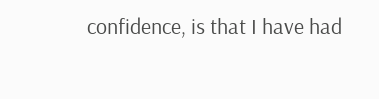confidence, is that I have had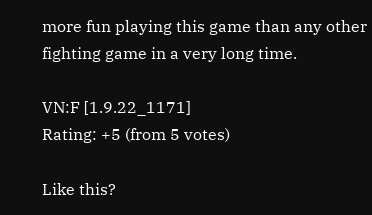more fun playing this game than any other fighting game in a very long time.

VN:F [1.9.22_1171]
Rating: +5 (from 5 votes)

Like this?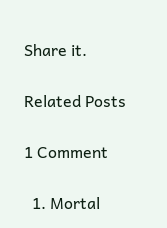Share it.

Related Posts

1 Comment

  1. Mortal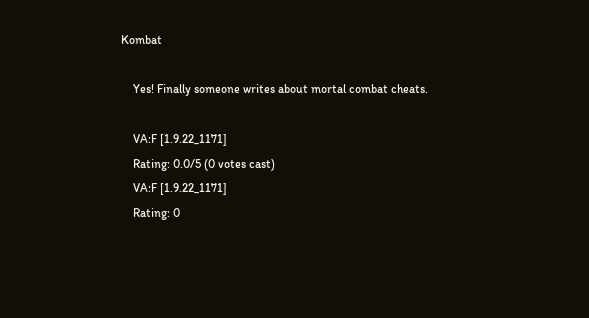Kombat

    Yes! Finally someone writes about mortal combat cheats.

    VA:F [1.9.22_1171]
    Rating: 0.0/5 (0 votes cast)
    VA:F [1.9.22_1171]
    Rating: 0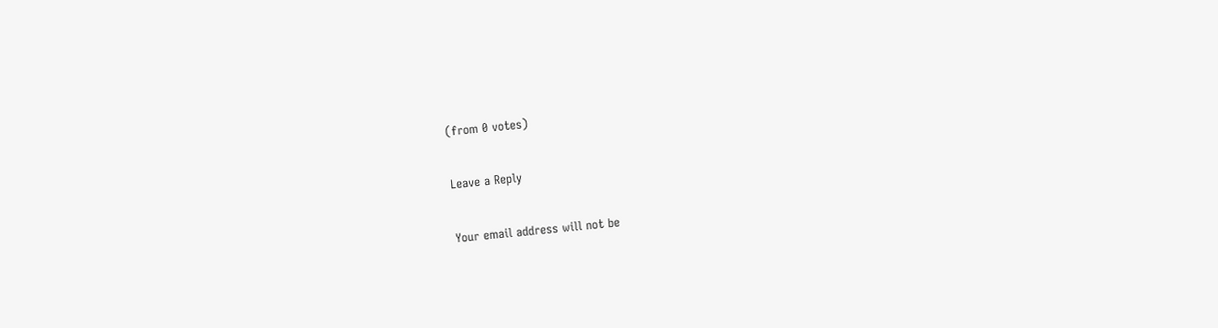(from 0 votes)

Leave a Reply

Your email address will not be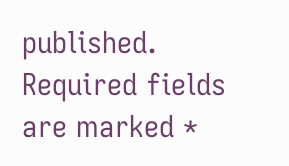published. Required fields are marked *